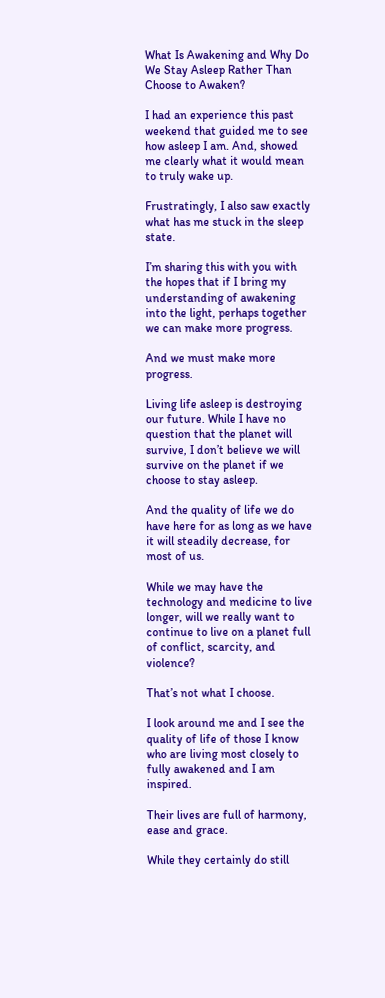What Is Awakening and Why Do We Stay Asleep Rather Than Choose to Awaken?

I had an experience this past weekend that guided me to see how asleep I am. And, showed me clearly what it would mean to truly wake up.

Frustratingly, I also saw exactly what has me stuck in the sleep state.

I’m sharing this with you with the hopes that if I bring my understanding of awakening into the light, perhaps together we can make more progress.

And we must make more progress.

Living life asleep is destroying our future. While I have no question that the planet will survive, I don’t believe we will survive on the planet if we choose to stay asleep.

And the quality of life we do have here for as long as we have it will steadily decrease, for most of us.

While we may have the technology and medicine to live longer, will we really want to continue to live on a planet full of conflict, scarcity, and violence?

That’s not what I choose.

I look around me and I see the quality of life of those I know who are living most closely to fully awakened and I am inspired.

Their lives are full of harmony, ease and grace.

While they certainly do still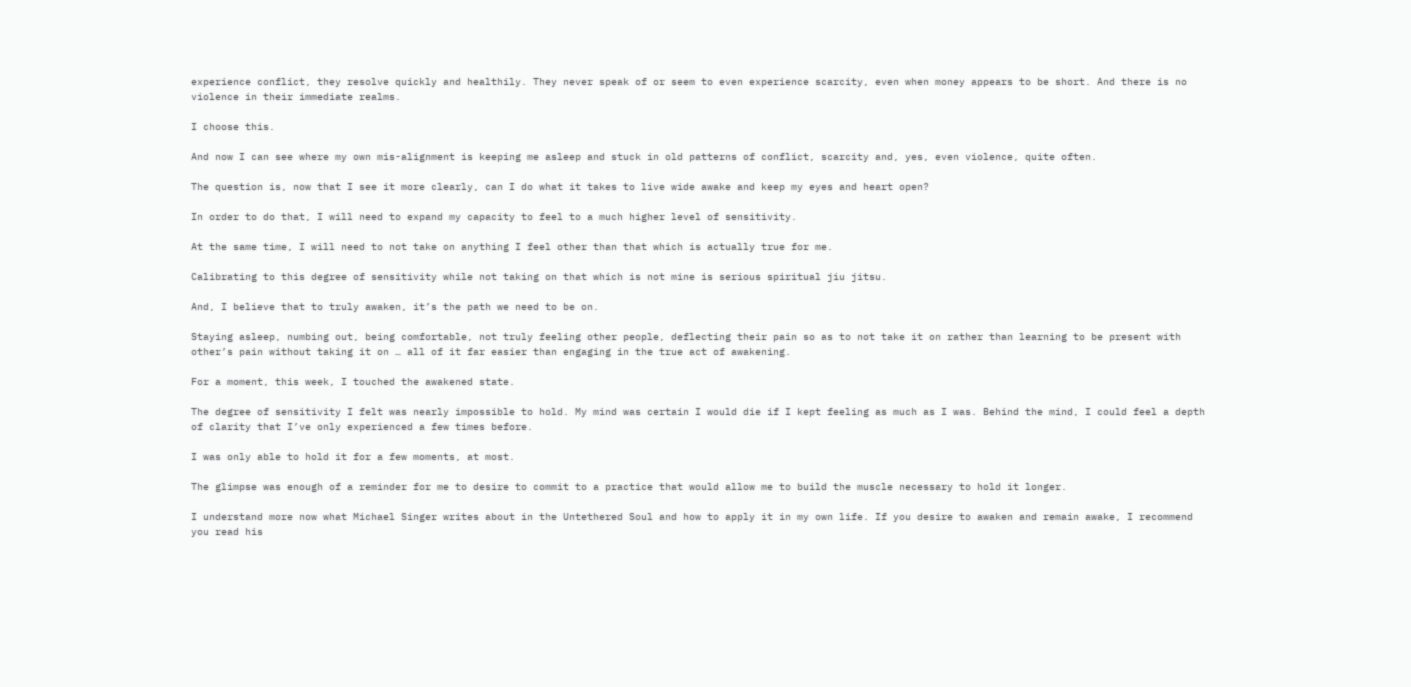experience conflict, they resolve quickly and healthily. They never speak of or seem to even experience scarcity, even when money appears to be short. And there is no violence in their immediate realms.

I choose this.

And now I can see where my own mis-alignment is keeping me asleep and stuck in old patterns of conflict, scarcity and, yes, even violence, quite often.

The question is, now that I see it more clearly, can I do what it takes to live wide awake and keep my eyes and heart open?

In order to do that, I will need to expand my capacity to feel to a much higher level of sensitivity.

At the same time, I will need to not take on anything I feel other than that which is actually true for me.

Calibrating to this degree of sensitivity while not taking on that which is not mine is serious spiritual jiu jitsu.

And, I believe that to truly awaken, it’s the path we need to be on.

Staying asleep, numbing out, being comfortable, not truly feeling other people, deflecting their pain so as to not take it on rather than learning to be present with other’s pain without taking it on … all of it far easier than engaging in the true act of awakening.

For a moment, this week, I touched the awakened state.

The degree of sensitivity I felt was nearly impossible to hold. My mind was certain I would die if I kept feeling as much as I was. Behind the mind, I could feel a depth of clarity that I’ve only experienced a few times before.

I was only able to hold it for a few moments, at most.

The glimpse was enough of a reminder for me to desire to commit to a practice that would allow me to build the muscle necessary to hold it longer.

I understand more now what Michael Singer writes about in the Untethered Soul and how to apply it in my own life. If you desire to awaken and remain awake, I recommend you read his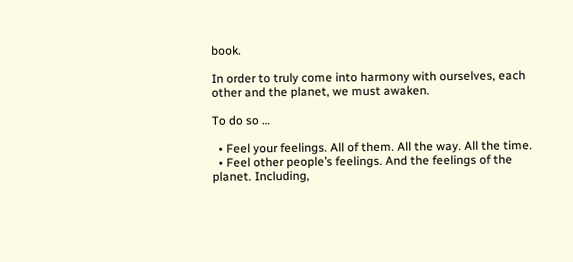book.

In order to truly come into harmony with ourselves, each other and the planet, we must awaken.

To do so …

  • Feel your feelings. All of them. All the way. All the time.
  • Feel other people’s feelings. And the feelings of the planet. Including,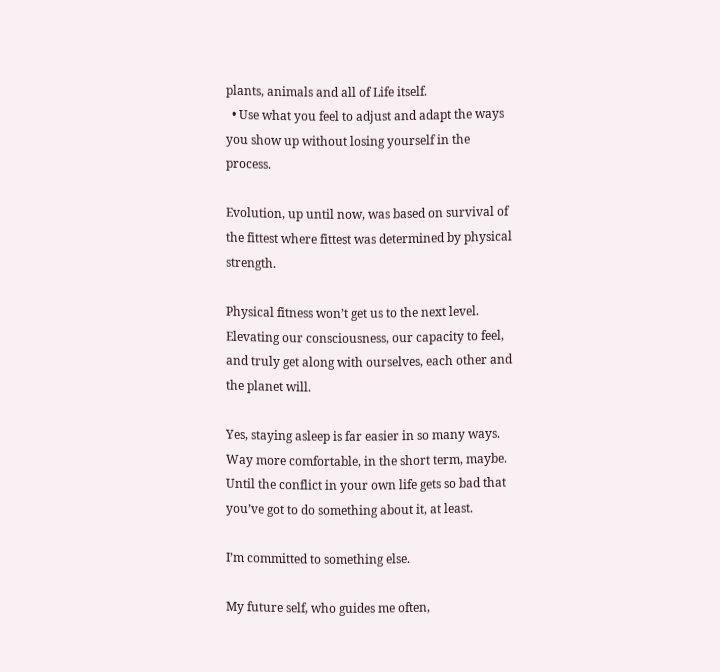plants, animals and all of Life itself.
  • Use what you feel to adjust and adapt the ways you show up without losing yourself in the process.

Evolution, up until now, was based on survival of the fittest where fittest was determined by physical strength.

Physical fitness won’t get us to the next level. Elevating our consciousness, our capacity to feel, and truly get along with ourselves, each other and the planet will.

Yes, staying asleep is far easier in so many ways. Way more comfortable, in the short term, maybe. Until the conflict in your own life gets so bad that you’ve got to do something about it, at least.

I’m committed to something else.

My future self, who guides me often,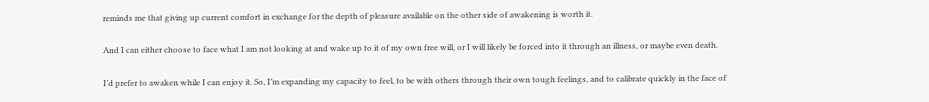reminds me that giving up current comfort in exchange for the depth of pleasure available on the other side of awakening is worth it.

And I can either choose to face what I am not looking at and wake up to it of my own free will, or I will likely be forced into it through an illness, or maybe even death.

I’d prefer to awaken while I can enjoy it. So, I’m expanding my capacity to feel, to be with others through their own tough feelings, and to calibrate quickly in the face of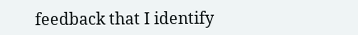feedback that I identify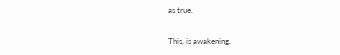as true.

This, is awakening.